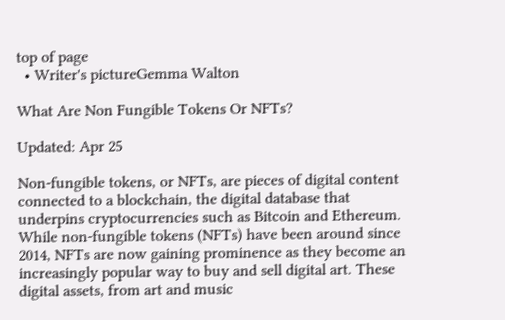top of page
  • Writer's pictureGemma Walton

What Are Non Fungible Tokens Or NFTs?

Updated: Apr 25

Non-fungible tokens, or NFTs, are pieces of digital content connected to a blockchain, the digital database that underpins cryptocurrencies such as Bitcoin and Ethereum. While non-fungible tokens (NFTs) have been around since 2014, NFTs are now gaining prominence as they become an increasingly popular way to buy and sell digital art. These digital assets, from art and music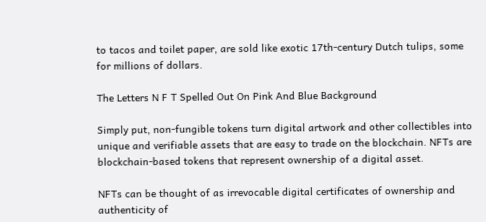to tacos and toilet paper, are sold like exotic 17th-century Dutch tulips, some for millions of dollars.

The Letters N F T Spelled Out On Pink And Blue Background

Simply put, non-fungible tokens turn digital artwork and other collectibles into unique and verifiable assets that are easy to trade on the blockchain. NFTs are blockchain-based tokens that represent ownership of a digital asset.

NFTs can be thought of as irrevocable digital certificates of ownership and authenticity of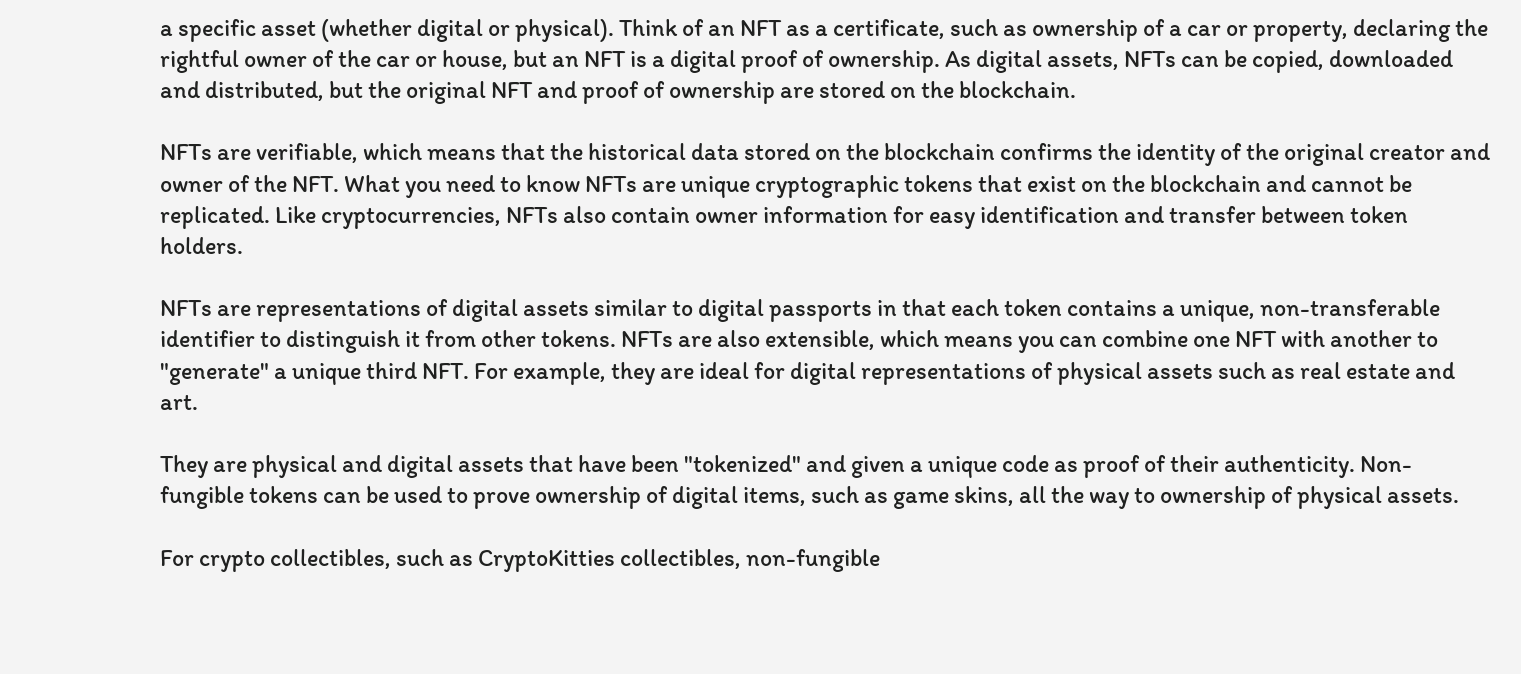a specific asset (whether digital or physical). Think of an NFT as a certificate, such as ownership of a car or property, declaring the rightful owner of the car or house, but an NFT is a digital proof of ownership. As digital assets, NFTs can be copied, downloaded and distributed, but the original NFT and proof of ownership are stored on the blockchain.

NFTs are verifiable, which means that the historical data stored on the blockchain confirms the identity of the original creator and owner of the NFT. What you need to know NFTs are unique cryptographic tokens that exist on the blockchain and cannot be replicated. Like cryptocurrencies, NFTs also contain owner information for easy identification and transfer between token holders.

NFTs are representations of digital assets similar to digital passports in that each token contains a unique, non-transferable identifier to distinguish it from other tokens. NFTs are also extensible, which means you can combine one NFT with another to "generate" a unique third NFT. For example, they are ideal for digital representations of physical assets such as real estate and art.

They are physical and digital assets that have been "tokenized" and given a unique code as proof of their authenticity. Non-fungible tokens can be used to prove ownership of digital items, such as game skins, all the way to ownership of physical assets.

For crypto collectibles, such as CryptoKitties collectibles, non-fungible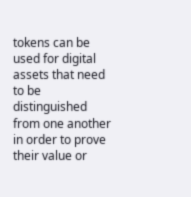tokens can be used for digital assets that need to be distinguished from one another in order to prove their value or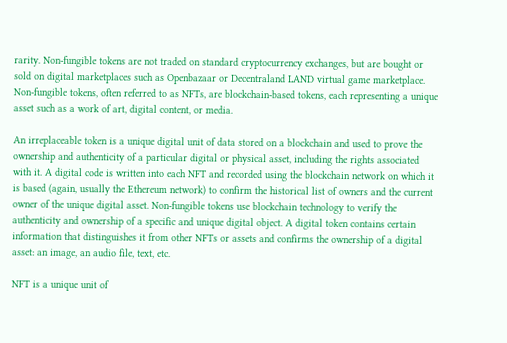rarity. Non-fungible tokens are not traded on standard cryptocurrency exchanges, but are bought or sold on digital marketplaces such as Openbazaar or Decentraland LAND virtual game marketplace. Non-fungible tokens, often referred to as NFTs, are blockchain-based tokens, each representing a unique asset such as a work of art, digital content, or media.

An irreplaceable token is a unique digital unit of data stored on a blockchain and used to prove the ownership and authenticity of a particular digital or physical asset, including the rights associated with it. A digital code is written into each NFT and recorded using the blockchain network on which it is based (again, usually the Ethereum network) to confirm the historical list of owners and the current owner of the unique digital asset. Non-fungible tokens use blockchain technology to verify the authenticity and ownership of a specific and unique digital object. A digital token contains certain information that distinguishes it from other NFTs or assets and confirms the ownership of a digital asset: an image, an audio file, text, etc.

NFT is a unique unit of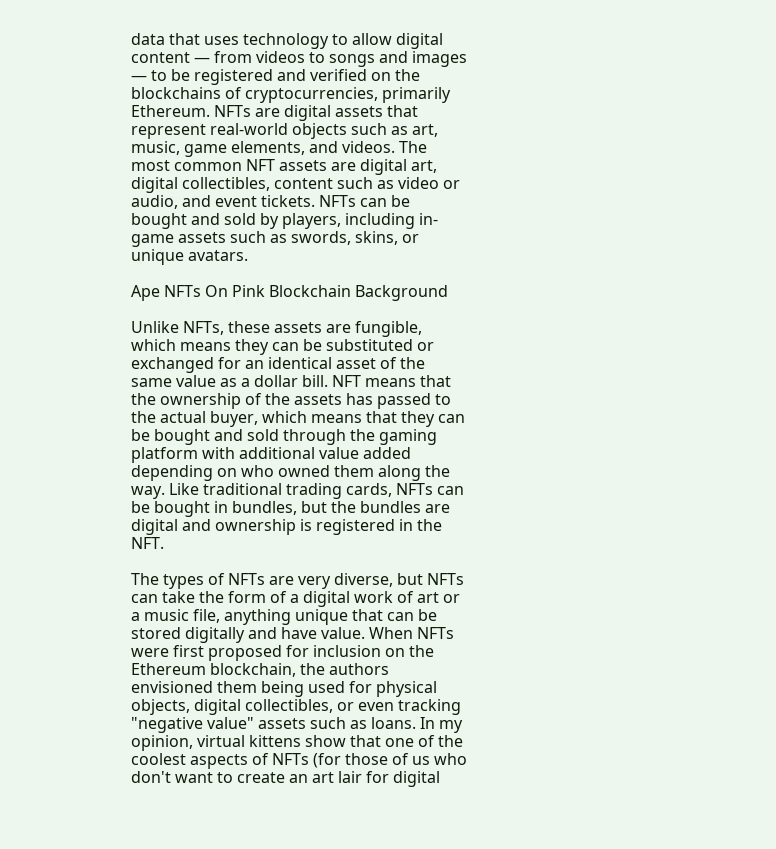data that uses technology to allow digital content — from videos to songs and images — to be registered and verified on the blockchains of cryptocurrencies, primarily Ethereum. NFTs are digital assets that represent real-world objects such as art, music, game elements, and videos. The most common NFT assets are digital art, digital collectibles, content such as video or audio, and event tickets. NFTs can be bought and sold by players, including in-game assets such as swords, skins, or unique avatars.

Ape NFTs On Pink Blockchain Background

Unlike NFTs, these assets are fungible, which means they can be substituted or exchanged for an identical asset of the same value as a dollar bill. NFT means that the ownership of the assets has passed to the actual buyer, which means that they can be bought and sold through the gaming platform with additional value added depending on who owned them along the way. Like traditional trading cards, NFTs can be bought in bundles, but the bundles are digital and ownership is registered in the NFT.

The types of NFTs are very diverse, but NFTs can take the form of a digital work of art or a music file, anything unique that can be stored digitally and have value. When NFTs were first proposed for inclusion on the Ethereum blockchain, the authors envisioned them being used for physical objects, digital collectibles, or even tracking "negative value" assets such as loans. In my opinion, virtual kittens show that one of the coolest aspects of NFTs (for those of us who don't want to create an art lair for digital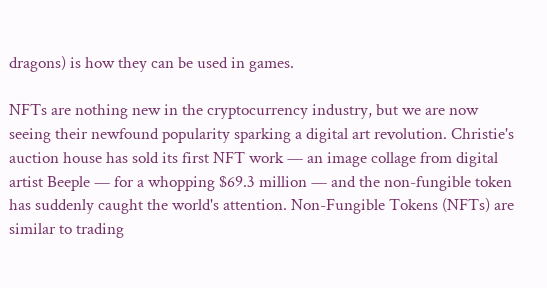dragons) is how they can be used in games.

NFTs are nothing new in the cryptocurrency industry, but we are now seeing their newfound popularity sparking a digital art revolution. Christie's auction house has sold its first NFT work — an image collage from digital artist Beeple — for a whopping $69.3 million — and the non-fungible token has suddenly caught the world's attention. Non-Fungible Tokens (NFTs) are similar to trading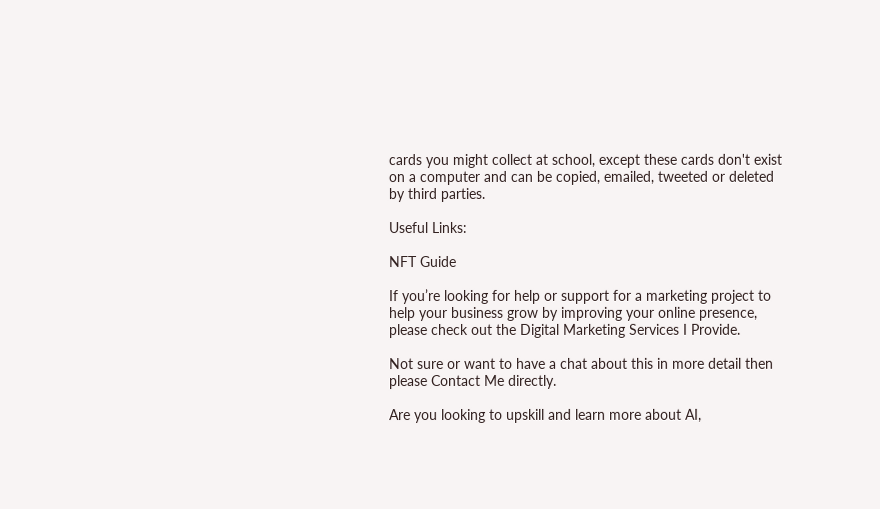cards you might collect at school, except these cards don't exist on a computer and can be copied, emailed, tweeted or deleted by third parties.

Useful Links:

NFT Guide

If you’re looking for help or support for a marketing project to help your business grow by improving your online presence, please check out the Digital Marketing Services I Provide.

Not sure or want to have a chat about this in more detail then please Contact Me directly.

Are you looking to upskill and learn more about AI,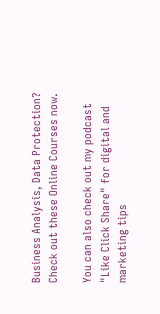Business Analysis, Data Protection? Check out these Online Courses now.

You can also check out my podcast "Like Click Share" for digital and marketing tips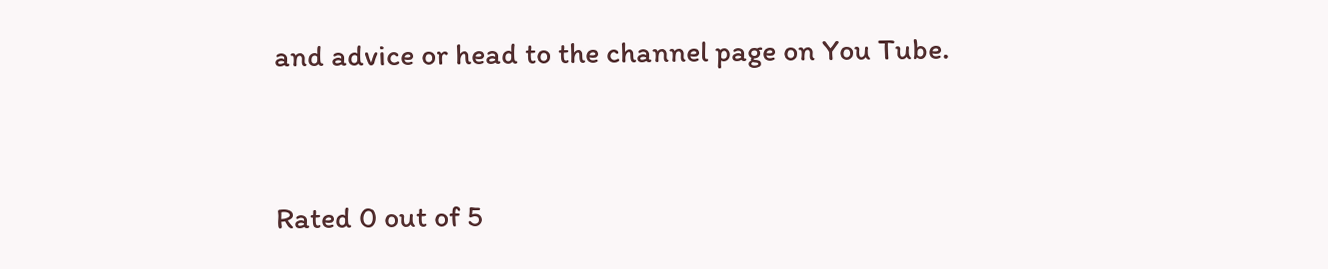and advice or head to the channel page on You Tube.


Rated 0 out of 5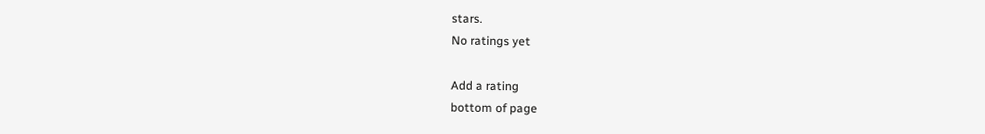stars.
No ratings yet

Add a rating
bottom of page